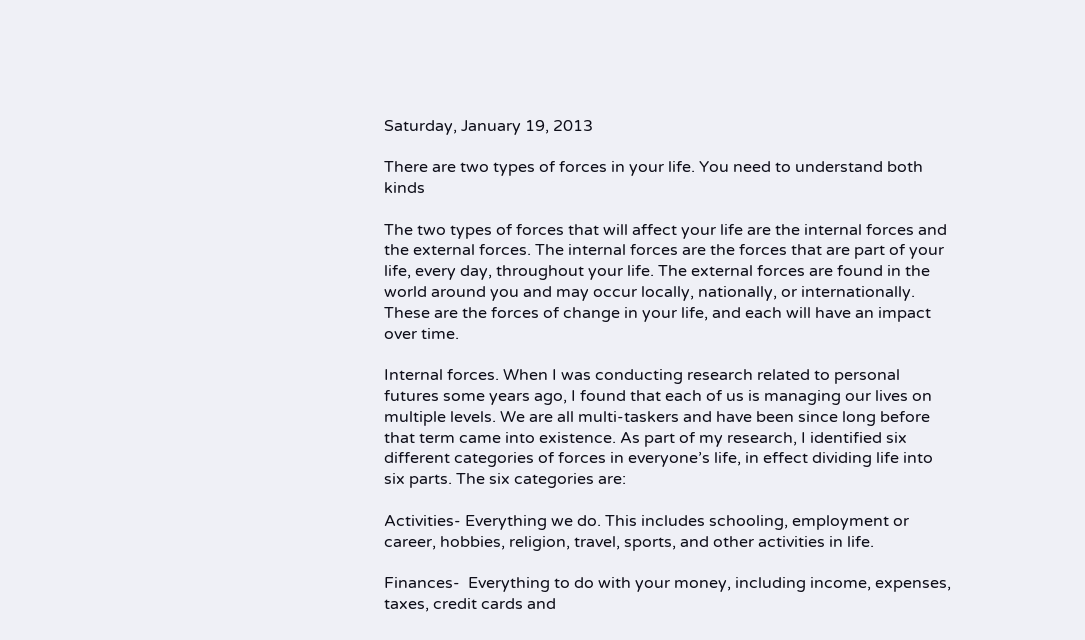Saturday, January 19, 2013

There are two types of forces in your life. You need to understand both kinds

The two types of forces that will affect your life are the internal forces and the external forces. The internal forces are the forces that are part of your life, every day, throughout your life. The external forces are found in the world around you and may occur locally, nationally, or internationally. These are the forces of change in your life, and each will have an impact over time.

Internal forces. When I was conducting research related to personal futures some years ago, I found that each of us is managing our lives on multiple levels. We are all multi-taskers and have been since long before that term came into existence. As part of my research, I identified six different categories of forces in everyone’s life, in effect dividing life into six parts. The six categories are:

Activities- Everything we do. This includes schooling, employment or career, hobbies, religion, travel, sports, and other activities in life.

Finances-  Everything to do with your money, including income, expenses, taxes, credit cards and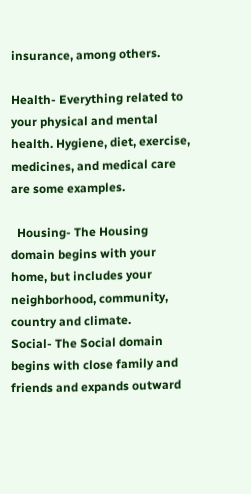insurance, among others.

Health- Everything related to your physical and mental health. Hygiene, diet, exercise, medicines, and medical care are some examples.

  Housing- The Housing domain begins with your home, but includes your neighborhood, community, country and climate.
Social- The Social domain begins with close family and friends and expands outward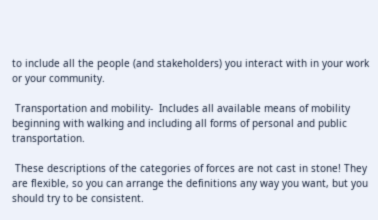to include all the people (and stakeholders) you interact with in your work or your community.

 Transportation and mobility-  Includes all available means of mobility beginning with walking and including all forms of personal and public transportation.

 These descriptions of the categories of forces are not cast in stone! They are flexible, so you can arrange the definitions any way you want, but you should try to be consistent.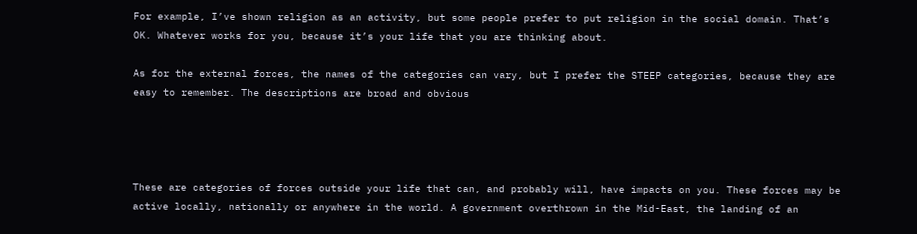For example, I’ve shown religion as an activity, but some people prefer to put religion in the social domain. That’s OK. Whatever works for you, because it’s your life that you are thinking about.

As for the external forces, the names of the categories can vary, but I prefer the STEEP categories, because they are easy to remember. The descriptions are broad and obvious




These are categories of forces outside your life that can, and probably will, have impacts on you. These forces may be active locally, nationally or anywhere in the world. A government overthrown in the Mid-East, the landing of an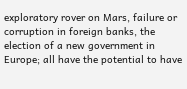exploratory rover on Mars, failure or corruption in foreign banks, the election of a new government in Europe; all have the potential to have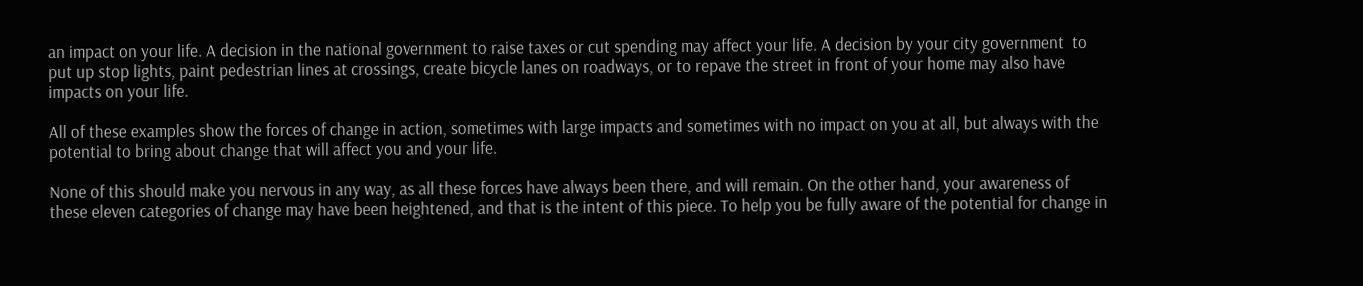an impact on your life. A decision in the national government to raise taxes or cut spending may affect your life. A decision by your city government  to put up stop lights, paint pedestrian lines at crossings, create bicycle lanes on roadways, or to repave the street in front of your home may also have impacts on your life.

All of these examples show the forces of change in action, sometimes with large impacts and sometimes with no impact on you at all, but always with the potential to bring about change that will affect you and your life.

None of this should make you nervous in any way, as all these forces have always been there, and will remain. On the other hand, your awareness of these eleven categories of change may have been heightened, and that is the intent of this piece. To help you be fully aware of the potential for change in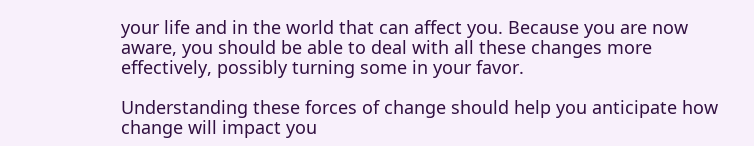your life and in the world that can affect you. Because you are now aware, you should be able to deal with all these changes more effectively, possibly turning some in your favor.

Understanding these forces of change should help you anticipate how change will impact you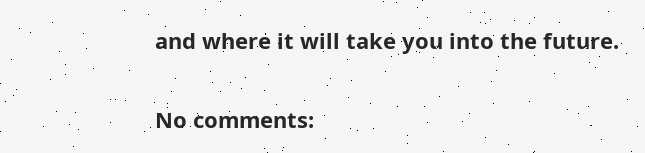and where it will take you into the future.


No comments: